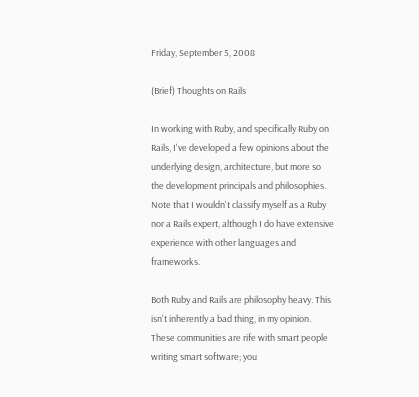Friday, September 5, 2008

(Brief) Thoughts on Rails

In working with Ruby, and specifically Ruby on Rails, I've developed a few opinions about the underlying design, architecture, but more so the development principals and philosophies. Note that I wouldn't classify myself as a Ruby nor a Rails expert, although I do have extensive experience with other languages and frameworks.

Both Ruby and Rails are philosophy heavy. This isn't inherently a bad thing, in my opinion. These communities are rife with smart people writing smart software; you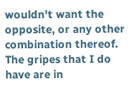wouldn't want the opposite, or any other combination thereof. The gripes that I do have are in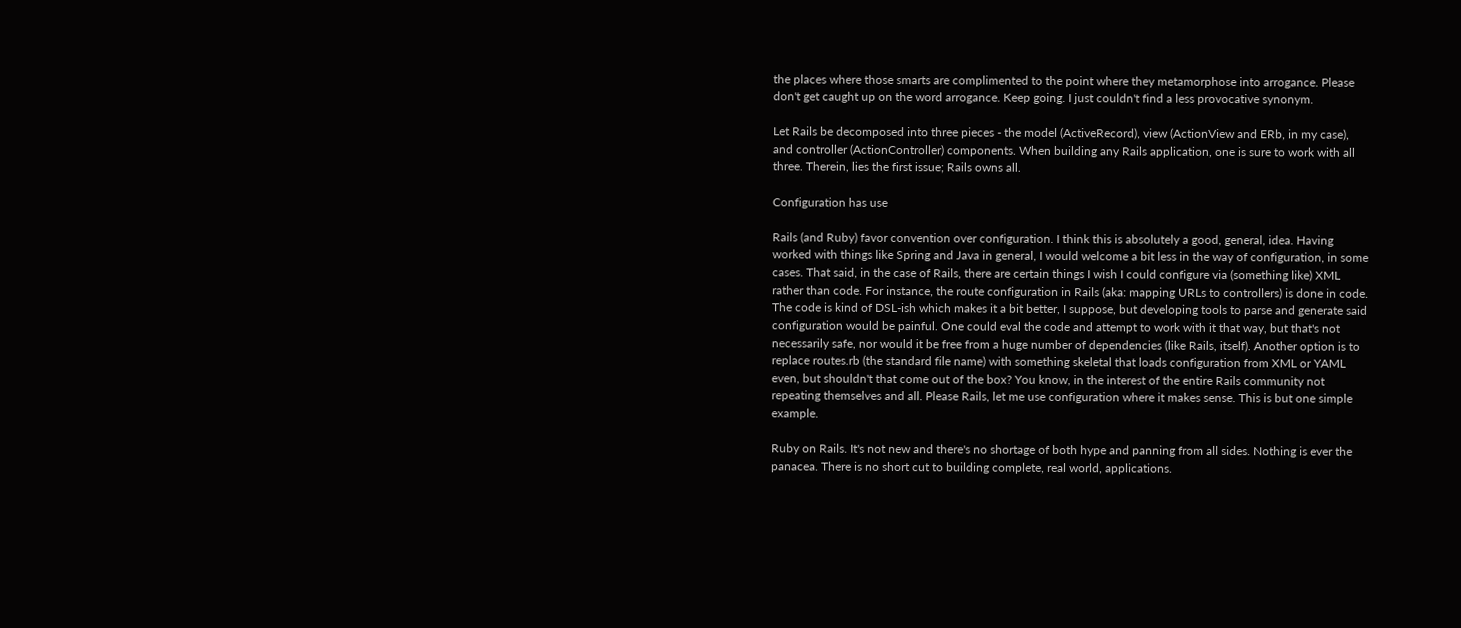the places where those smarts are complimented to the point where they metamorphose into arrogance. Please don't get caught up on the word arrogance. Keep going. I just couldn't find a less provocative synonym.

Let Rails be decomposed into three pieces - the model (ActiveRecord), view (ActionView and ERb, in my case), and controller (ActionController) components. When building any Rails application, one is sure to work with all three. Therein, lies the first issue; Rails owns all.

Configuration has use

Rails (and Ruby) favor convention over configuration. I think this is absolutely a good, general, idea. Having worked with things like Spring and Java in general, I would welcome a bit less in the way of configuration, in some cases. That said, in the case of Rails, there are certain things I wish I could configure via (something like) XML rather than code. For instance, the route configuration in Rails (aka: mapping URLs to controllers) is done in code. The code is kind of DSL-ish which makes it a bit better, I suppose, but developing tools to parse and generate said configuration would be painful. One could eval the code and attempt to work with it that way, but that's not necessarily safe, nor would it be free from a huge number of dependencies (like Rails, itself). Another option is to replace routes.rb (the standard file name) with something skeletal that loads configuration from XML or YAML even, but shouldn't that come out of the box? You know, in the interest of the entire Rails community not repeating themselves and all. Please Rails, let me use configuration where it makes sense. This is but one simple example.

Ruby on Rails. It's not new and there's no shortage of both hype and panning from all sides. Nothing is ever the panacea. There is no short cut to building complete, real world, applications.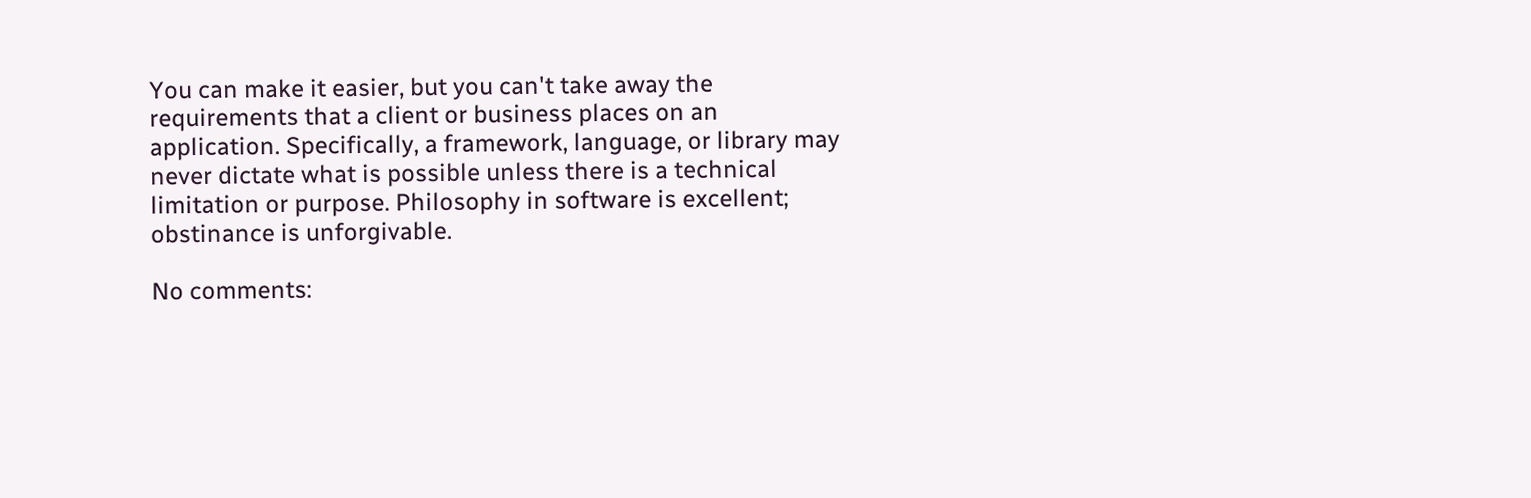You can make it easier, but you can't take away the requirements that a client or business places on an application. Specifically, a framework, language, or library may never dictate what is possible unless there is a technical limitation or purpose. Philosophy in software is excellent; obstinance is unforgivable.

No comments: